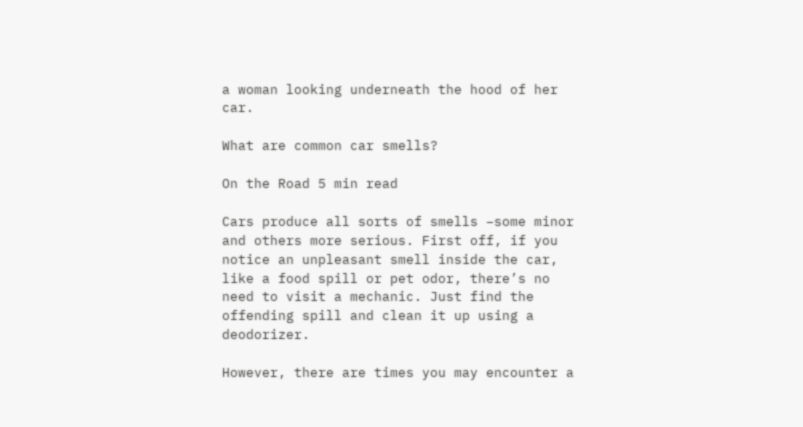a woman looking underneath the hood of her car.

What are common car smells?

On the Road 5 min read

Cars produce all sorts of smells –some minor and others more serious. First off, if you notice an unpleasant smell inside the car, like a food spill or pet odor, there’s no need to visit a mechanic. Just find the offending spill and clean it up using a deodorizer.

However, there are times you may encounter a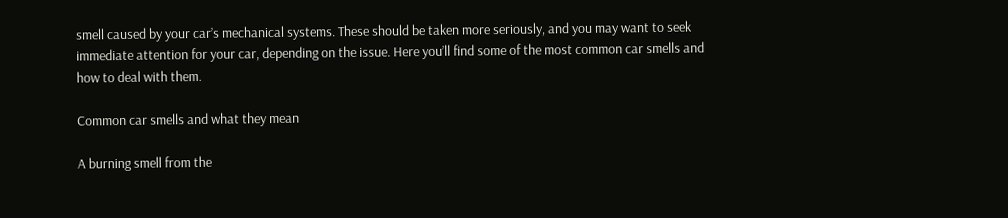smell caused by your car’s mechanical systems. These should be taken more seriously, and you may want to seek immediate attention for your car, depending on the issue. Here you’ll find some of the most common car smells and how to deal with them.

Common car smells and what they mean

A burning smell from the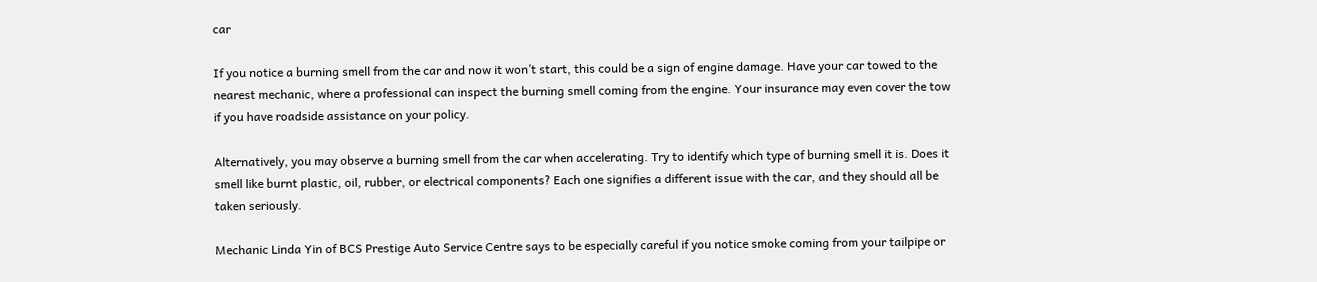car

If you notice a burning smell from the car and now it won’t start, this could be a sign of engine damage. Have your car towed to the nearest mechanic, where a professional can inspect the burning smell coming from the engine. Your insurance may even cover the tow if you have roadside assistance on your policy.

Alternatively, you may observe a burning smell from the car when accelerating. Try to identify which type of burning smell it is. Does it smell like burnt plastic, oil, rubber, or electrical components? Each one signifies a different issue with the car, and they should all be taken seriously.

Mechanic Linda Yin of BCS Prestige Auto Service Centre says to be especially careful if you notice smoke coming from your tailpipe or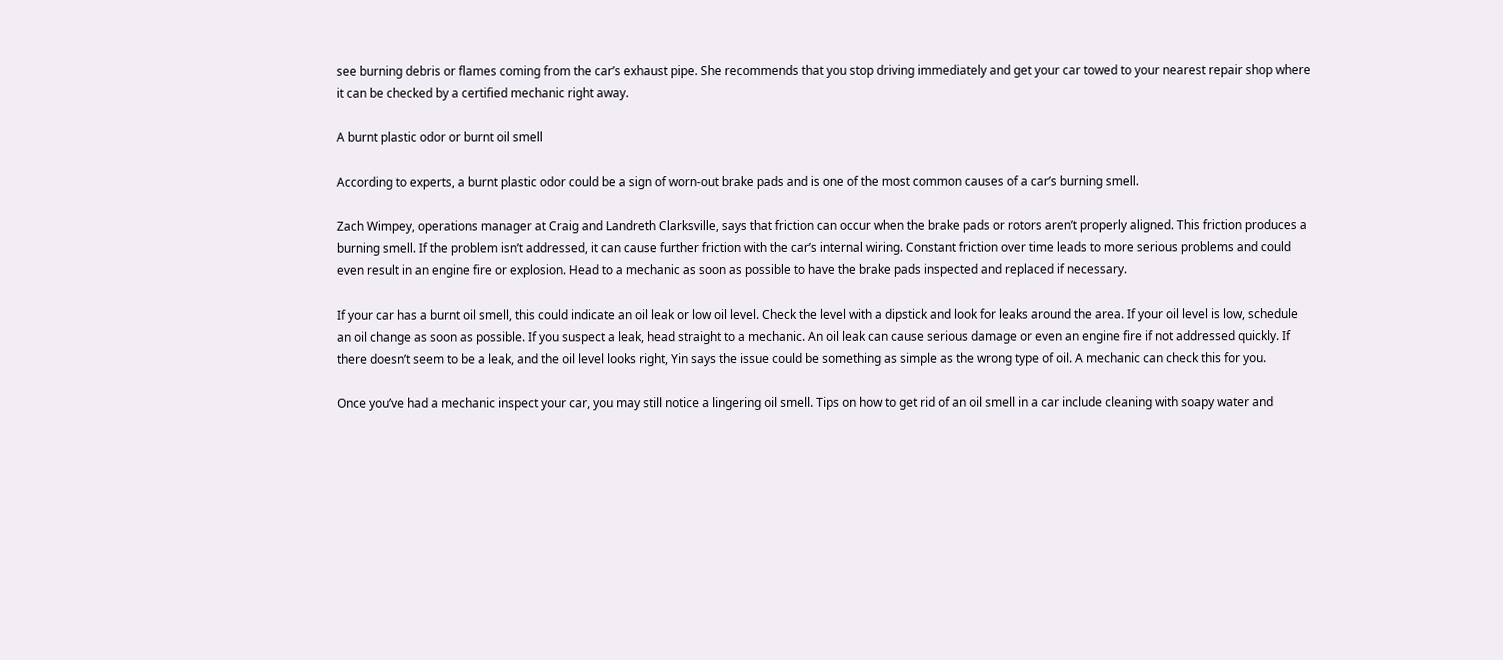see burning debris or flames coming from the car’s exhaust pipe. She recommends that you stop driving immediately and get your car towed to your nearest repair shop where it can be checked by a certified mechanic right away.

A burnt plastic odor or burnt oil smell

According to experts, a burnt plastic odor could be a sign of worn-out brake pads and is one of the most common causes of a car’s burning smell.

Zach Wimpey, operations manager at Craig and Landreth Clarksville, says that friction can occur when the brake pads or rotors aren’t properly aligned. This friction produces a burning smell. If the problem isn’t addressed, it can cause further friction with the car’s internal wiring. Constant friction over time leads to more serious problems and could even result in an engine fire or explosion. Head to a mechanic as soon as possible to have the brake pads inspected and replaced if necessary.

If your car has a burnt oil smell, this could indicate an oil leak or low oil level. Check the level with a dipstick and look for leaks around the area. If your oil level is low, schedule an oil change as soon as possible. If you suspect a leak, head straight to a mechanic. An oil leak can cause serious damage or even an engine fire if not addressed quickly. If there doesn’t seem to be a leak, and the oil level looks right, Yin says the issue could be something as simple as the wrong type of oil. A mechanic can check this for you.

Once you’ve had a mechanic inspect your car, you may still notice a lingering oil smell. Tips on how to get rid of an oil smell in a car include cleaning with soapy water and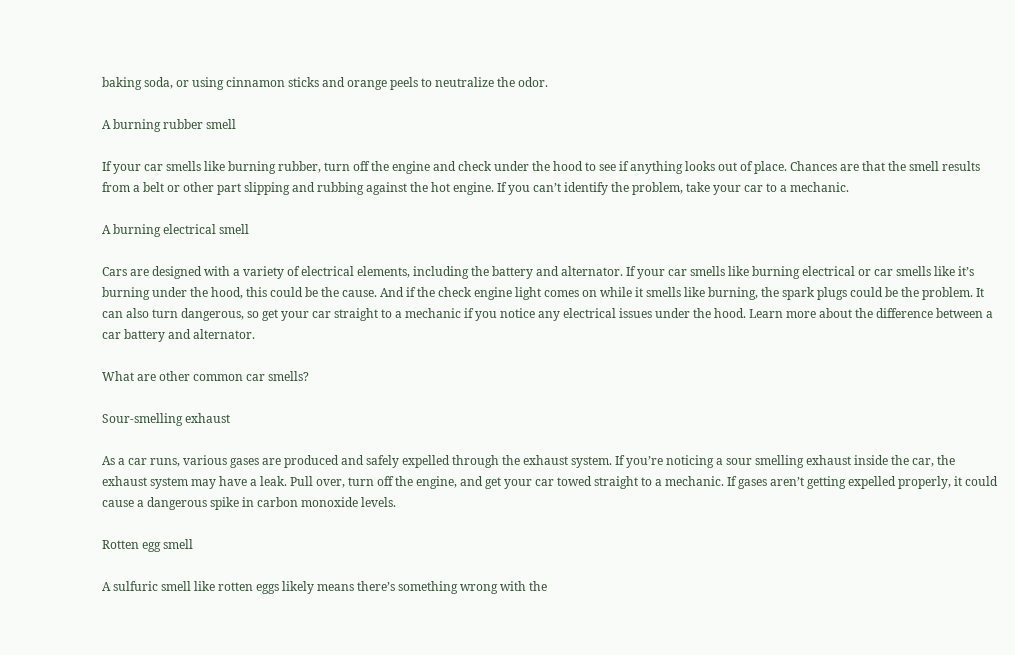baking soda, or using cinnamon sticks and orange peels to neutralize the odor.

A burning rubber smell

If your car smells like burning rubber, turn off the engine and check under the hood to see if anything looks out of place. Chances are that the smell results from a belt or other part slipping and rubbing against the hot engine. If you can’t identify the problem, take your car to a mechanic.

A burning electrical smell

Cars are designed with a variety of electrical elements, including the battery and alternator. If your car smells like burning electrical or car smells like it’s burning under the hood, this could be the cause. And if the check engine light comes on while it smells like burning, the spark plugs could be the problem. It can also turn dangerous, so get your car straight to a mechanic if you notice any electrical issues under the hood. Learn more about the difference between a car battery and alternator.

What are other common car smells?

Sour-smelling exhaust

As a car runs, various gases are produced and safely expelled through the exhaust system. If you’re noticing a sour smelling exhaust inside the car, the exhaust system may have a leak. Pull over, turn off the engine, and get your car towed straight to a mechanic. If gases aren’t getting expelled properly, it could cause a dangerous spike in carbon monoxide levels.

Rotten egg smell

A sulfuric smell like rotten eggs likely means there’s something wrong with the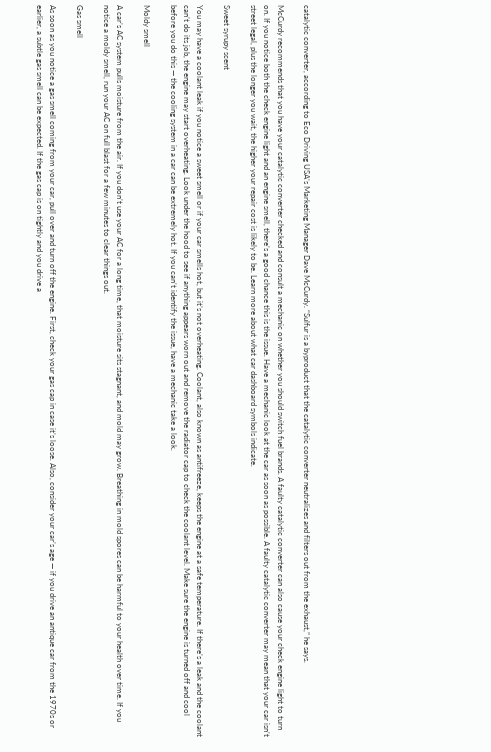catalytic converter, according to Eco Driving USA’s Marketing Manager Dave McCurdy. “Sulfur is a byproduct that the catalytic converter neutralizes and filters out from the exhaust,” he says.

McCurdy recommends that you have your catalytic converter checked and consult a mechanic on whether you should switch fuel brands. A faulty catalytic converter can also cause your check engine light to turn on. If you notice both the check engine light and an engine smell, there’s a good chance this is the issue. Have a mechanic look at the car as soon as possible. A faulty catalytic converter may mean that your car isn’t street legal, plus the longer you wait, the higher your repair cost is likely to be. Learn more about what car dashboard symbols indicate.

Sweet syrupy scent

You may have a coolant leak if you notice a sweet smell or if your car smells hot, but it’s not overheating. Coolant, also known as antifreeze, keeps the engine at a safe temperature. If there’s a leak and the coolant can’t do its job, the engine may start overheating. Look under the hood to see if anything appears worn out and remove the radiator cap to check the coolant level. Make sure the engine is turned off and cool before you do this — the cooling system in a car can be extremely hot. If you can’t identify the issue, have a mechanic take a look.

Moldy smell

A car’s AC system pulls moisture from the air. If you don’t use your AC for a long time, that moisture sits stagnant, and mold may grow. Breathing in mold spores can be harmful to your health over time. If you notice a moldy smell, run your AC on full blast for a few minutes to clear things out.

Gas smell

As soon as you notice a gas smell coming from your car, pull over and turn off the engine. First, check your gas cap in case it’s loose. Also, consider your car’s age — if you drive an antique car from the 1970s or earlier, a subtle gas smell can be expected. If the gas cap is on tightly and you drive a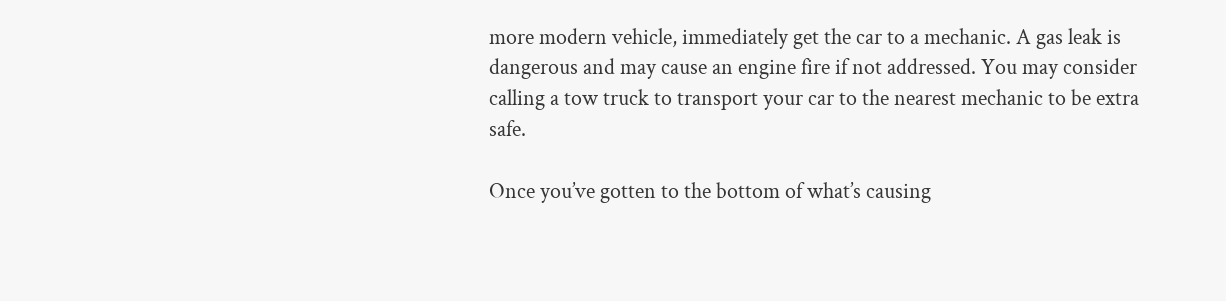more modern vehicle, immediately get the car to a mechanic. A gas leak is dangerous and may cause an engine fire if not addressed. You may consider calling a tow truck to transport your car to the nearest mechanic to be extra safe.

Once you’ve gotten to the bottom of what’s causing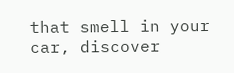that smell in your car, discover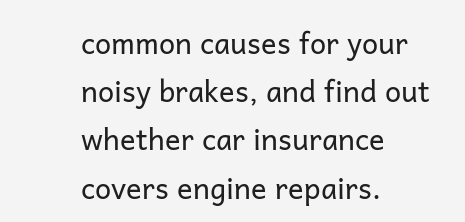common causes for your noisy brakes, and find out whether car insurance covers engine repairs.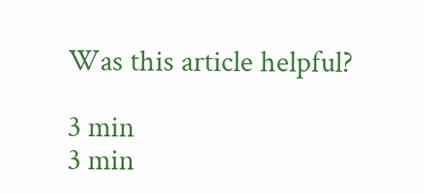Was this article helpful?

3 min
3 min